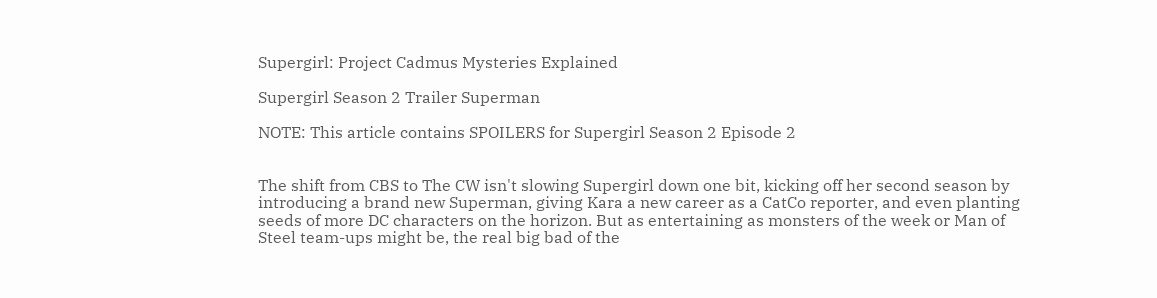Supergirl: Project Cadmus Mysteries Explained

Supergirl Season 2 Trailer Superman

NOTE: This article contains SPOILERS for Supergirl Season 2 Episode 2


The shift from CBS to The CW isn't slowing Supergirl down one bit, kicking off her second season by introducing a brand new Superman, giving Kara a new career as a CatCo reporter, and even planting seeds of more DC characters on the horizon. But as entertaining as monsters of the week or Man of Steel team-ups might be, the real big bad of the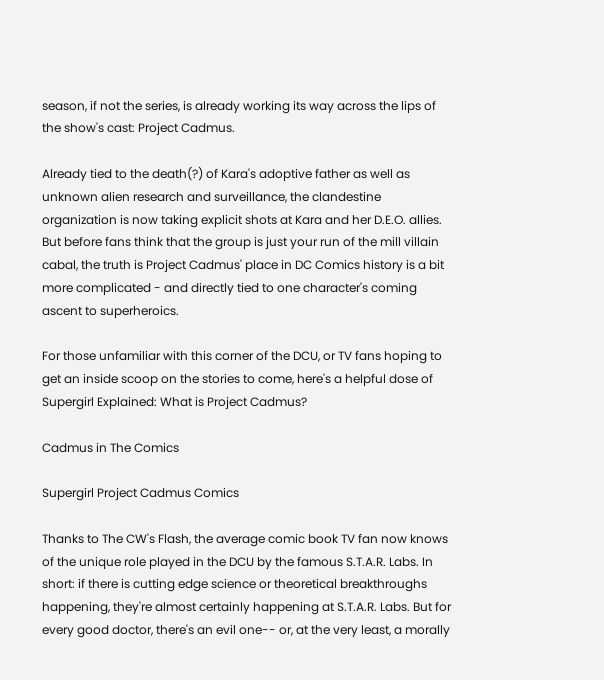season, if not the series, is already working its way across the lips of the show's cast: Project Cadmus.

Already tied to the death(?) of Kara's adoptive father as well as unknown alien research and surveillance, the clandestine organization is now taking explicit shots at Kara and her D.E.O. allies. But before fans think that the group is just your run of the mill villain cabal, the truth is Project Cadmus' place in DC Comics history is a bit more complicated - and directly tied to one character's coming ascent to superheroics.

For those unfamiliar with this corner of the DCU, or TV fans hoping to get an inside scoop on the stories to come, here's a helpful dose of Supergirl Explained: What is Project Cadmus?

Cadmus in The Comics

Supergirl Project Cadmus Comics

Thanks to The CW's Flash, the average comic book TV fan now knows of the unique role played in the DCU by the famous S.T.A.R. Labs. In short: if there is cutting edge science or theoretical breakthroughs happening, they're almost certainly happening at S.T.A.R. Labs. But for every good doctor, there's an evil one-- or, at the very least, a morally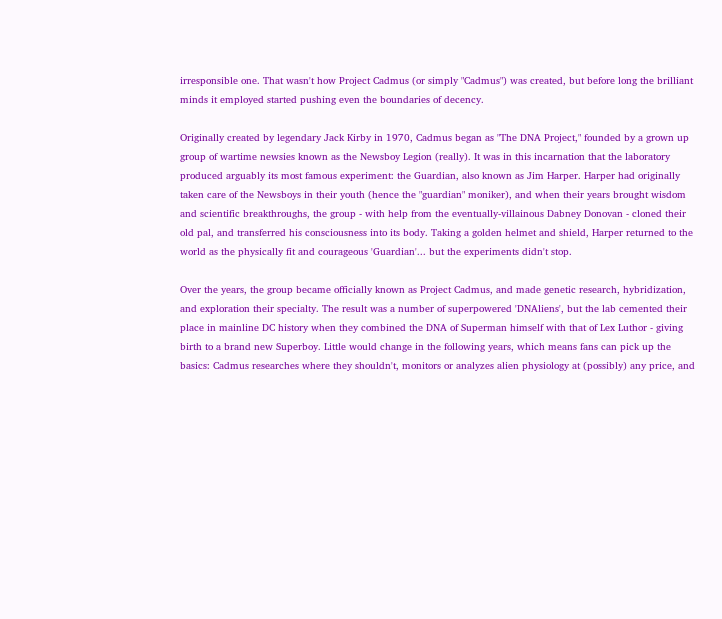irresponsible one. That wasn't how Project Cadmus (or simply "Cadmus") was created, but before long the brilliant minds it employed started pushing even the boundaries of decency.

Originally created by legendary Jack Kirby in 1970, Cadmus began as "The DNA Project," founded by a grown up group of wartime newsies known as the Newsboy Legion (really). It was in this incarnation that the laboratory produced arguably its most famous experiment: the Guardian, also known as Jim Harper. Harper had originally taken care of the Newsboys in their youth (hence the "guardian" moniker), and when their years brought wisdom and scientific breakthroughs, the group - with help from the eventually-villainous Dabney Donovan - cloned their old pal, and transferred his consciousness into its body. Taking a golden helmet and shield, Harper returned to the world as the physically fit and courageous 'Guardian'... but the experiments didn't stop.

Over the years, the group became officially known as Project Cadmus, and made genetic research, hybridization, and exploration their specialty. The result was a number of superpowered 'DNAliens', but the lab cemented their place in mainline DC history when they combined the DNA of Superman himself with that of Lex Luthor - giving birth to a brand new Superboy. Little would change in the following years, which means fans can pick up the basics: Cadmus researches where they shouldn't, monitors or analyzes alien physiology at (possibly) any price, and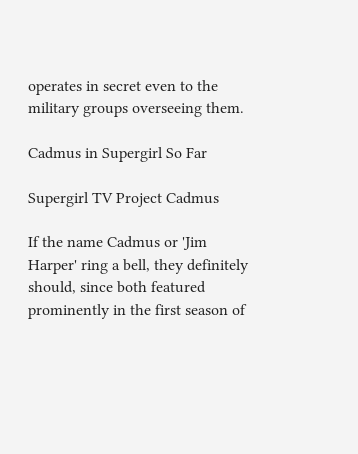operates in secret even to the military groups overseeing them.

Cadmus in Supergirl So Far

Supergirl TV Project Cadmus

If the name Cadmus or 'Jim Harper' ring a bell, they definitely should, since both featured prominently in the first season of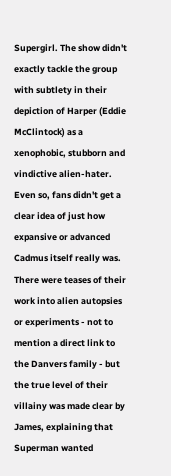Supergirl. The show didn't exactly tackle the group with subtlety in their depiction of Harper (Eddie McClintock) as a xenophobic, stubborn and vindictive alien-hater. Even so, fans didn't get a clear idea of just how expansive or advanced Cadmus itself really was. There were teases of their work into alien autopsies or experiments - not to mention a direct link to the Danvers family - but the true level of their villainy was made clear by James, explaining that Superman wanted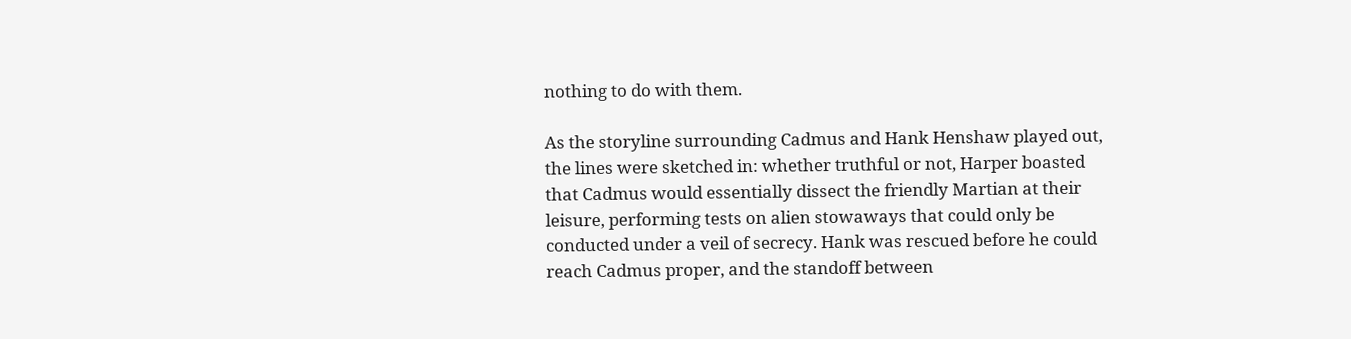nothing to do with them.

As the storyline surrounding Cadmus and Hank Henshaw played out, the lines were sketched in: whether truthful or not, Harper boasted that Cadmus would essentially dissect the friendly Martian at their leisure, performing tests on alien stowaways that could only be conducted under a veil of secrecy. Hank was rescued before he could reach Cadmus proper, and the standoff between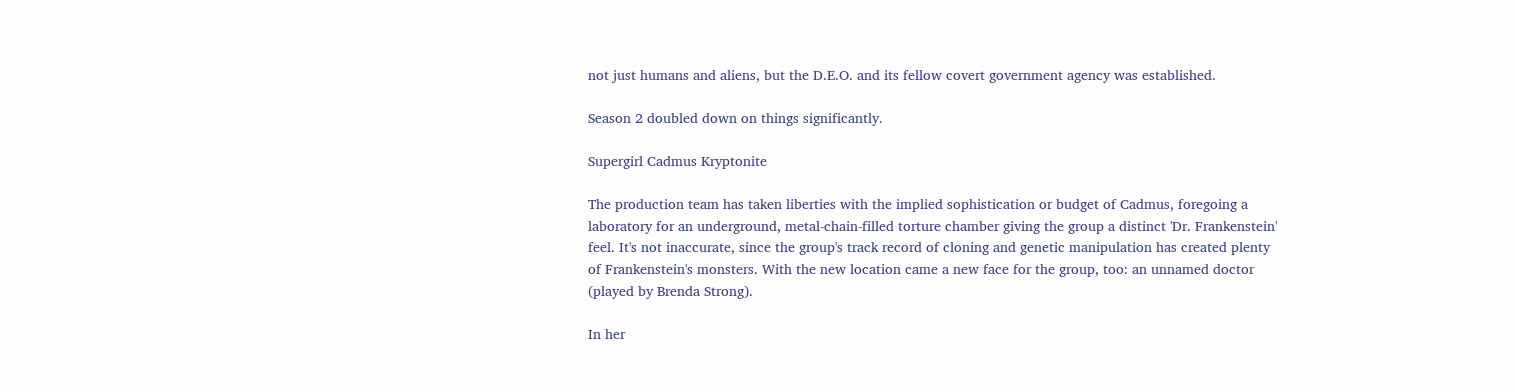not just humans and aliens, but the D.E.O. and its fellow covert government agency was established.

Season 2 doubled down on things significantly.

Supergirl Cadmus Kryptonite

The production team has taken liberties with the implied sophistication or budget of Cadmus, foregoing a laboratory for an underground, metal-chain-filled torture chamber giving the group a distinct 'Dr. Frankenstein' feel. It's not inaccurate, since the group's track record of cloning and genetic manipulation has created plenty of Frankenstein's monsters. With the new location came a new face for the group, too: an unnamed doctor (played by Brenda Strong).

In her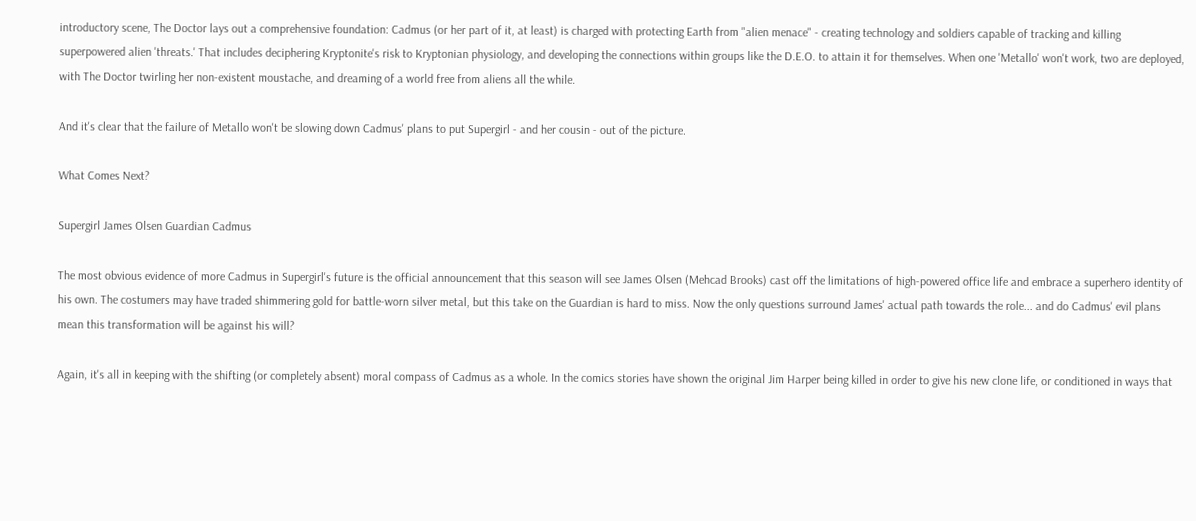introductory scene, The Doctor lays out a comprehensive foundation: Cadmus (or her part of it, at least) is charged with protecting Earth from "alien menace" - creating technology and soldiers capable of tracking and killing superpowered alien 'threats.' That includes deciphering Kryptonite's risk to Kryptonian physiology, and developing the connections within groups like the D.E.O. to attain it for themselves. When one 'Metallo' won't work, two are deployed, with The Doctor twirling her non-existent moustache, and dreaming of a world free from aliens all the while.

And it's clear that the failure of Metallo won't be slowing down Cadmus' plans to put Supergirl - and her cousin - out of the picture.

What Comes Next?

Supergirl James Olsen Guardian Cadmus

The most obvious evidence of more Cadmus in Supergirl's future is the official announcement that this season will see James Olsen (Mehcad Brooks) cast off the limitations of high-powered office life and embrace a superhero identity of his own. The costumers may have traded shimmering gold for battle-worn silver metal, but this take on the Guardian is hard to miss. Now the only questions surround James' actual path towards the role... and do Cadmus' evil plans mean this transformation will be against his will?

Again, it's all in keeping with the shifting (or completely absent) moral compass of Cadmus as a whole. In the comics stories have shown the original Jim Harper being killed in order to give his new clone life, or conditioned in ways that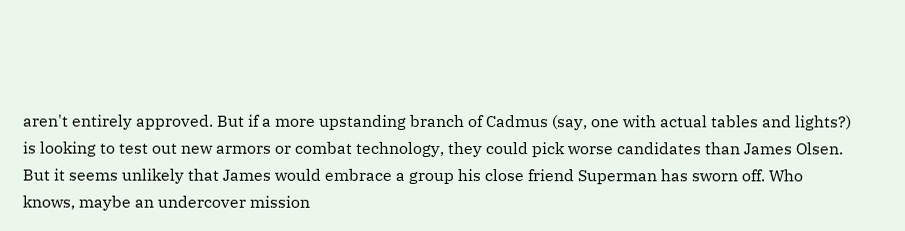aren't entirely approved. But if a more upstanding branch of Cadmus (say, one with actual tables and lights?) is looking to test out new armors or combat technology, they could pick worse candidates than James Olsen. But it seems unlikely that James would embrace a group his close friend Superman has sworn off. Who knows, maybe an undercover mission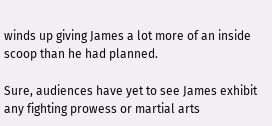winds up giving James a lot more of an inside scoop than he had planned.

Sure, audiences have yet to see James exhibit any fighting prowess or martial arts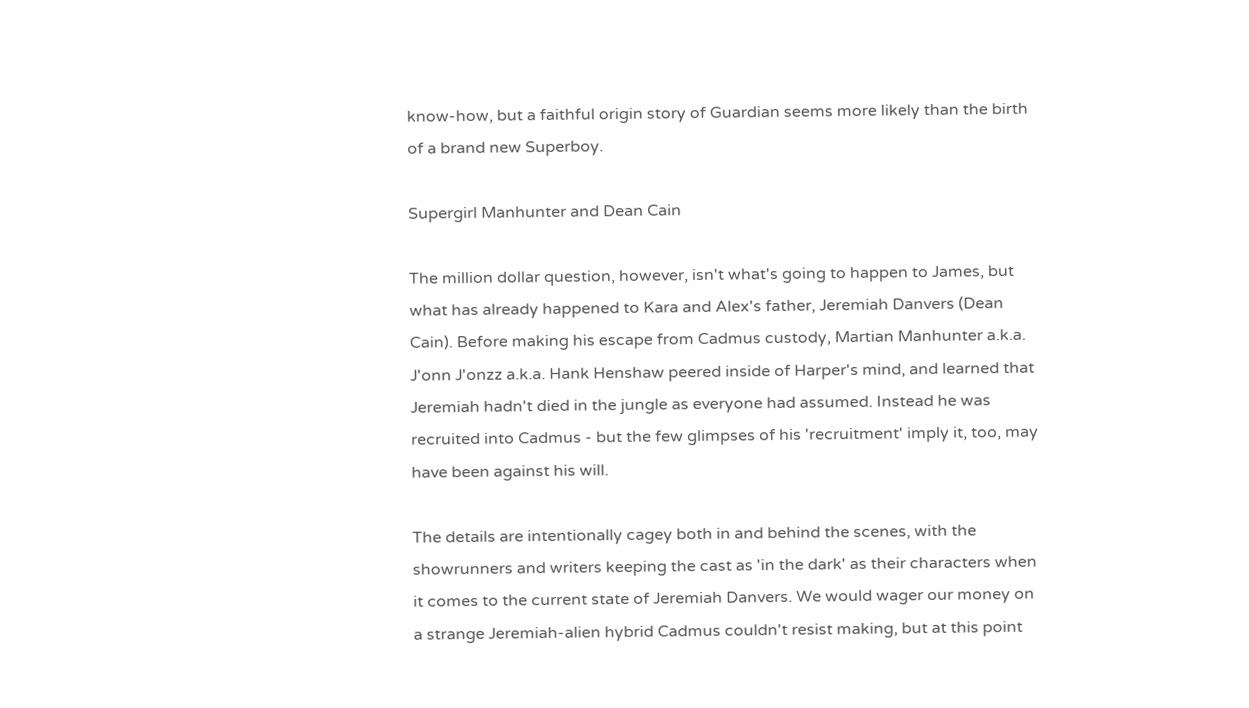know-how, but a faithful origin story of Guardian seems more likely than the birth of a brand new Superboy.

Supergirl Manhunter and Dean Cain

The million dollar question, however, isn't what's going to happen to James, but what has already happened to Kara and Alex's father, Jeremiah Danvers (Dean Cain). Before making his escape from Cadmus custody, Martian Manhunter a.k.a. J'onn J'onzz a.k.a. Hank Henshaw peered inside of Harper's mind, and learned that Jeremiah hadn't died in the jungle as everyone had assumed. Instead he was recruited into Cadmus - but the few glimpses of his 'recruitment' imply it, too, may have been against his will.

The details are intentionally cagey both in and behind the scenes, with the showrunners and writers keeping the cast as 'in the dark' as their characters when it comes to the current state of Jeremiah Danvers. We would wager our money on a strange Jeremiah-alien hybrid Cadmus couldn't resist making, but at this point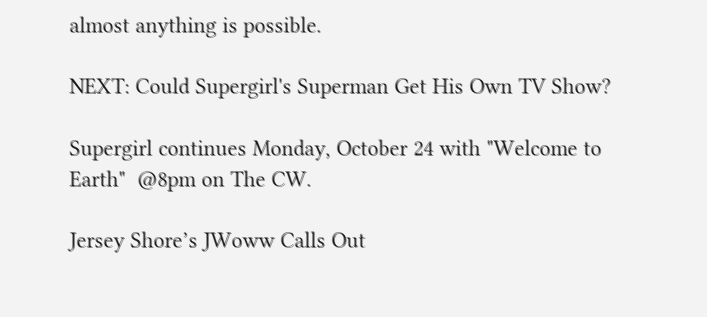almost anything is possible.

NEXT: Could Supergirl's Superman Get His Own TV Show?

Supergirl continues Monday, October 24 with "Welcome to Earth"  @8pm on The CW.

Jersey Shore’s JWoww Calls Out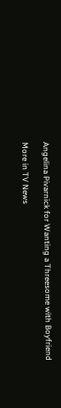Angelina Pivarnick for Wanting a Threesome with Boyfriend

More in TV News